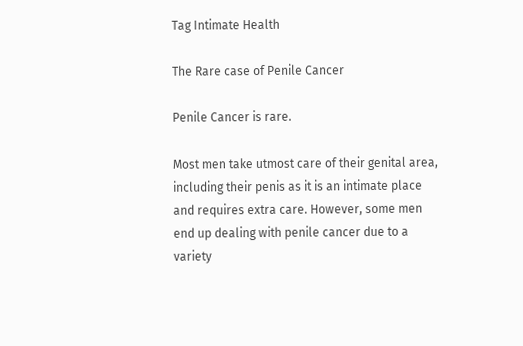Tag Intimate Health

The Rare case of Penile Cancer

Penile Cancer is rare.

Most men take utmost care of their genital area, including their penis as it is an intimate place and requires extra care. However, some men end up dealing with penile cancer due to a variety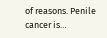of reasons. Penile cancer is…